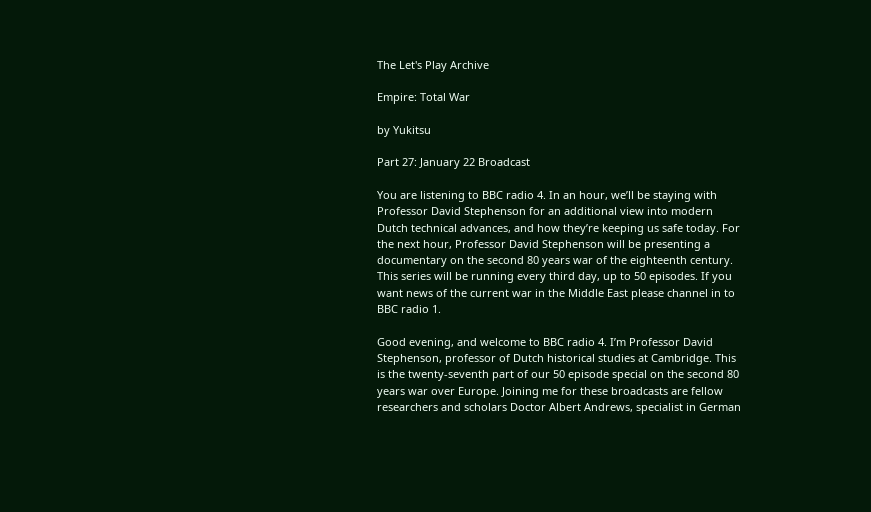The Let's Play Archive

Empire: Total War

by Yukitsu

Part 27: January 22 Broadcast

You are listening to BBC radio 4. In an hour, we’ll be staying with Professor David Stephenson for an additional view into modern Dutch technical advances, and how they’re keeping us safe today. For the next hour, Professor David Stephenson will be presenting a documentary on the second 80 years war of the eighteenth century. This series will be running every third day, up to 50 episodes. If you want news of the current war in the Middle East please channel in to BBC radio 1.

Good evening, and welcome to BBC radio 4. I’m Professor David Stephenson, professor of Dutch historical studies at Cambridge. This is the twenty-seventh part of our 50 episode special on the second 80 years war over Europe. Joining me for these broadcasts are fellow researchers and scholars Doctor Albert Andrews, specialist in German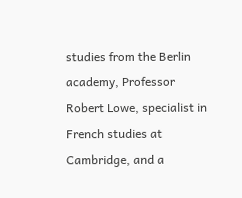studies from the Berlin academy, Professor Robert Lowe, specialist in French studies at Cambridge, and a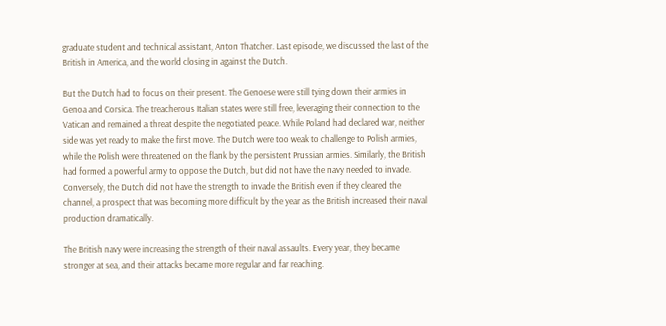graduate student and technical assistant, Anton Thatcher. Last episode, we discussed the last of the British in America, and the world closing in against the Dutch.

But the Dutch had to focus on their present. The Genoese were still tying down their armies in Genoa and Corsica. The treacherous Italian states were still free, leveraging their connection to the Vatican and remained a threat despite the negotiated peace. While Poland had declared war, neither side was yet ready to make the first move. The Dutch were too weak to challenge to Polish armies, while the Polish were threatened on the flank by the persistent Prussian armies. Similarly, the British had formed a powerful army to oppose the Dutch, but did not have the navy needed to invade. Conversely, the Dutch did not have the strength to invade the British even if they cleared the channel, a prospect that was becoming more difficult by the year as the British increased their naval production dramatically.

The British navy were increasing the strength of their naval assaults. Every year, they became stronger at sea, and their attacks became more regular and far reaching.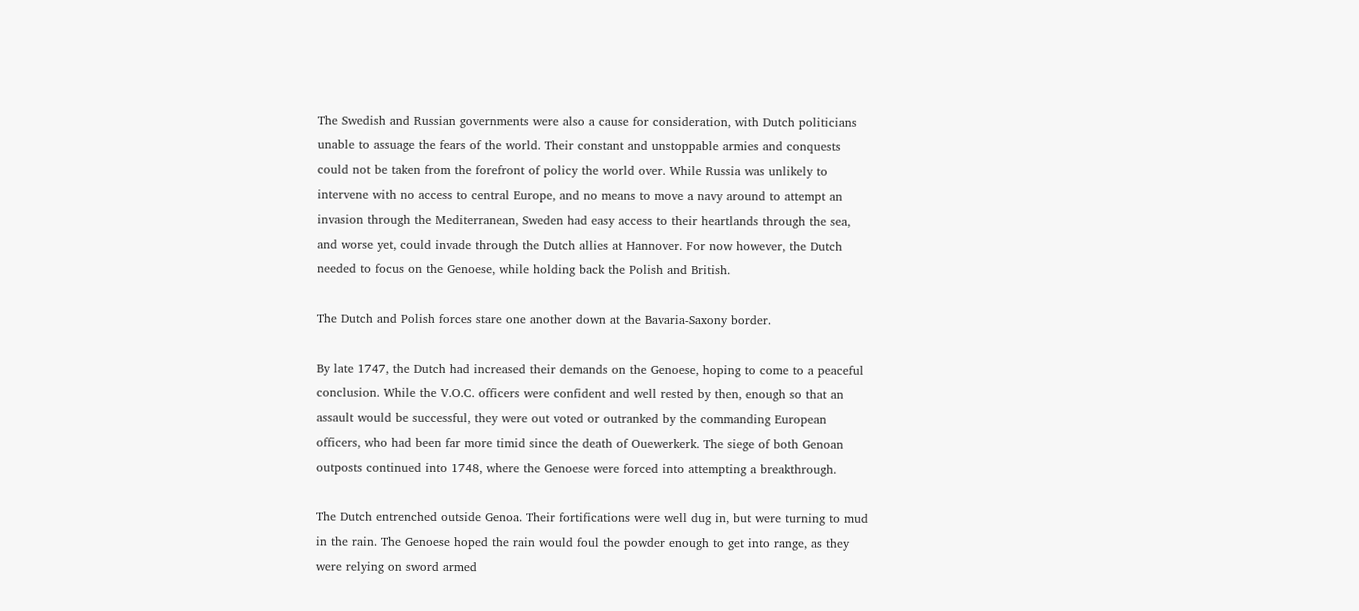The Swedish and Russian governments were also a cause for consideration, with Dutch politicians unable to assuage the fears of the world. Their constant and unstoppable armies and conquests could not be taken from the forefront of policy the world over. While Russia was unlikely to intervene with no access to central Europe, and no means to move a navy around to attempt an invasion through the Mediterranean, Sweden had easy access to their heartlands through the sea, and worse yet, could invade through the Dutch allies at Hannover. For now however, the Dutch needed to focus on the Genoese, while holding back the Polish and British.

The Dutch and Polish forces stare one another down at the Bavaria-Saxony border.

By late 1747, the Dutch had increased their demands on the Genoese, hoping to come to a peaceful conclusion. While the V.O.C. officers were confident and well rested by then, enough so that an assault would be successful, they were out voted or outranked by the commanding European officers, who had been far more timid since the death of Ouewerkerk. The siege of both Genoan outposts continued into 1748, where the Genoese were forced into attempting a breakthrough.

The Dutch entrenched outside Genoa. Their fortifications were well dug in, but were turning to mud in the rain. The Genoese hoped the rain would foul the powder enough to get into range, as they were relying on sword armed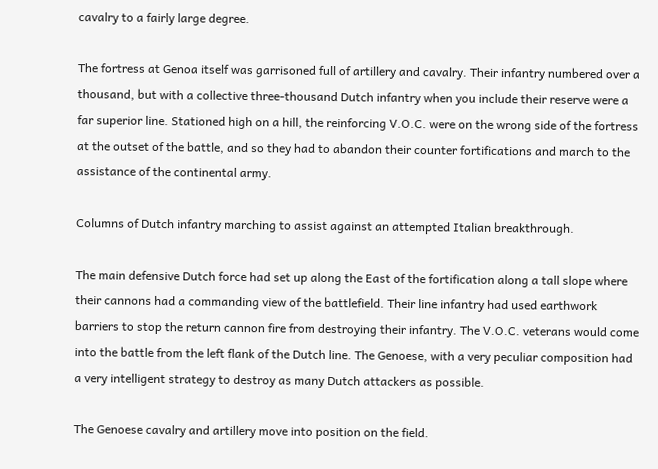cavalry to a fairly large degree.

The fortress at Genoa itself was garrisoned full of artillery and cavalry. Their infantry numbered over a thousand, but with a collective three-thousand Dutch infantry when you include their reserve were a far superior line. Stationed high on a hill, the reinforcing V.O.C. were on the wrong side of the fortress at the outset of the battle, and so they had to abandon their counter fortifications and march to the assistance of the continental army.

Columns of Dutch infantry marching to assist against an attempted Italian breakthrough.

The main defensive Dutch force had set up along the East of the fortification along a tall slope where their cannons had a commanding view of the battlefield. Their line infantry had used earthwork barriers to stop the return cannon fire from destroying their infantry. The V.O.C. veterans would come into the battle from the left flank of the Dutch line. The Genoese, with a very peculiar composition had a very intelligent strategy to destroy as many Dutch attackers as possible.

The Genoese cavalry and artillery move into position on the field.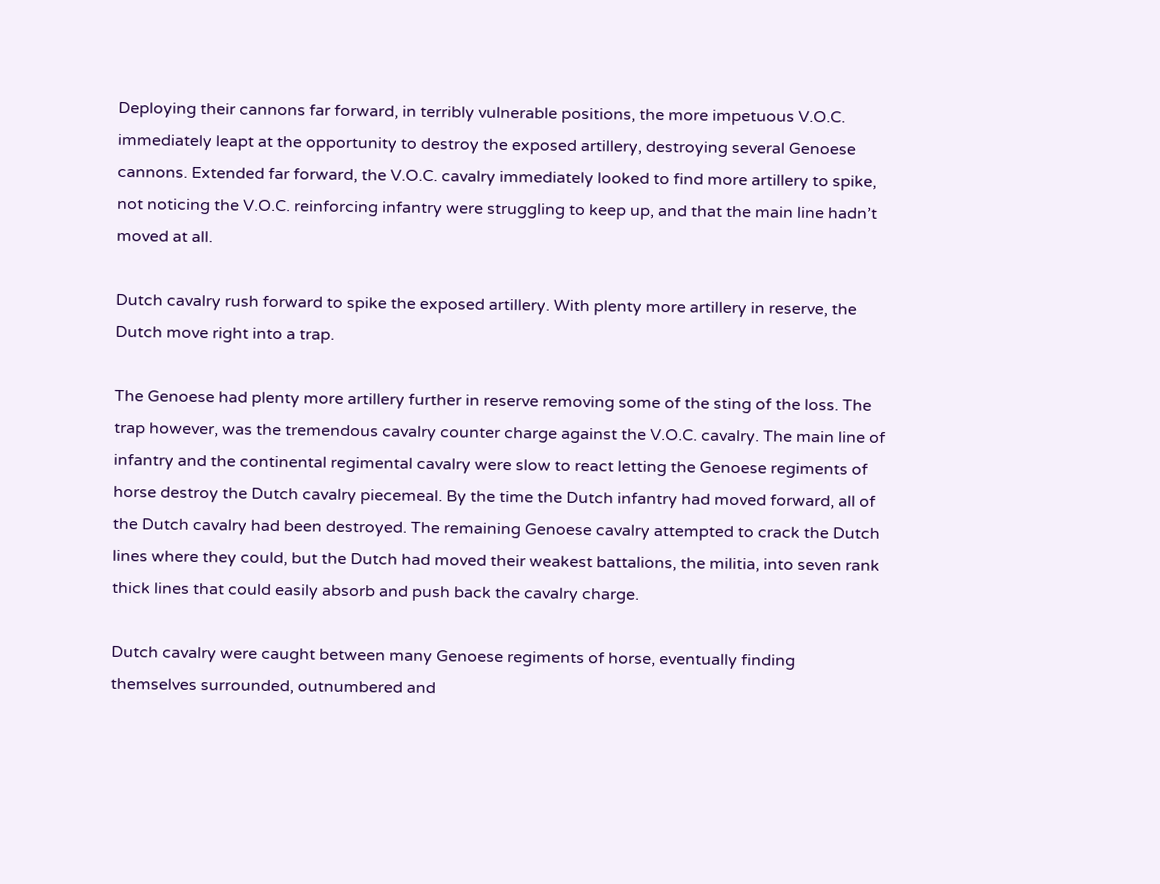Deploying their cannons far forward, in terribly vulnerable positions, the more impetuous V.O.C. immediately leapt at the opportunity to destroy the exposed artillery, destroying several Genoese cannons. Extended far forward, the V.O.C. cavalry immediately looked to find more artillery to spike, not noticing the V.O.C. reinforcing infantry were struggling to keep up, and that the main line hadn’t moved at all.

Dutch cavalry rush forward to spike the exposed artillery. With plenty more artillery in reserve, the Dutch move right into a trap.

The Genoese had plenty more artillery further in reserve removing some of the sting of the loss. The trap however, was the tremendous cavalry counter charge against the V.O.C. cavalry. The main line of infantry and the continental regimental cavalry were slow to react letting the Genoese regiments of horse destroy the Dutch cavalry piecemeal. By the time the Dutch infantry had moved forward, all of the Dutch cavalry had been destroyed. The remaining Genoese cavalry attempted to crack the Dutch lines where they could, but the Dutch had moved their weakest battalions, the militia, into seven rank thick lines that could easily absorb and push back the cavalry charge.

Dutch cavalry were caught between many Genoese regiments of horse, eventually finding themselves surrounded, outnumbered and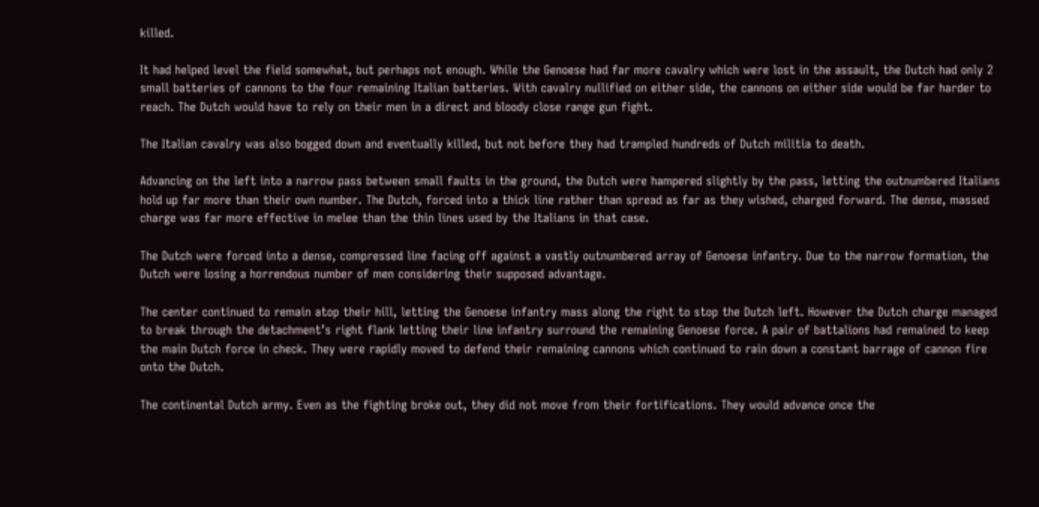killed.

It had helped level the field somewhat, but perhaps not enough. While the Genoese had far more cavalry which were lost in the assault, the Dutch had only 2 small batteries of cannons to the four remaining Italian batteries. With cavalry nullified on either side, the cannons on either side would be far harder to reach. The Dutch would have to rely on their men in a direct and bloody close range gun fight.

The Italian cavalry was also bogged down and eventually killed, but not before they had trampled hundreds of Dutch militia to death.

Advancing on the left into a narrow pass between small faults in the ground, the Dutch were hampered slightly by the pass, letting the outnumbered Italians hold up far more than their own number. The Dutch, forced into a thick line rather than spread as far as they wished, charged forward. The dense, massed charge was far more effective in melee than the thin lines used by the Italians in that case.

The Dutch were forced into a dense, compressed line facing off against a vastly outnumbered array of Genoese infantry. Due to the narrow formation, the Dutch were losing a horrendous number of men considering their supposed advantage.

The center continued to remain atop their hill, letting the Genoese infantry mass along the right to stop the Dutch left. However the Dutch charge managed to break through the detachment’s right flank letting their line infantry surround the remaining Genoese force. A pair of battalions had remained to keep the main Dutch force in check. They were rapidly moved to defend their remaining cannons which continued to rain down a constant barrage of cannon fire onto the Dutch.

The continental Dutch army. Even as the fighting broke out, they did not move from their fortifications. They would advance once the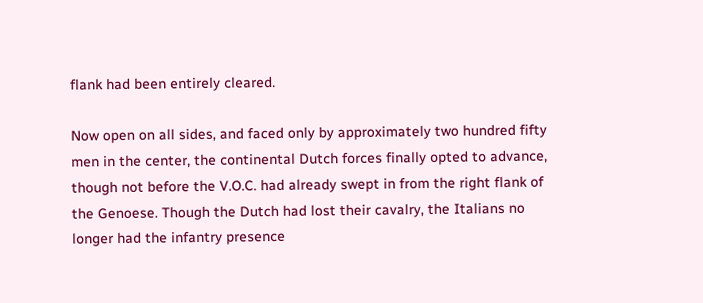flank had been entirely cleared.

Now open on all sides, and faced only by approximately two hundred fifty men in the center, the continental Dutch forces finally opted to advance, though not before the V.O.C. had already swept in from the right flank of the Genoese. Though the Dutch had lost their cavalry, the Italians no longer had the infantry presence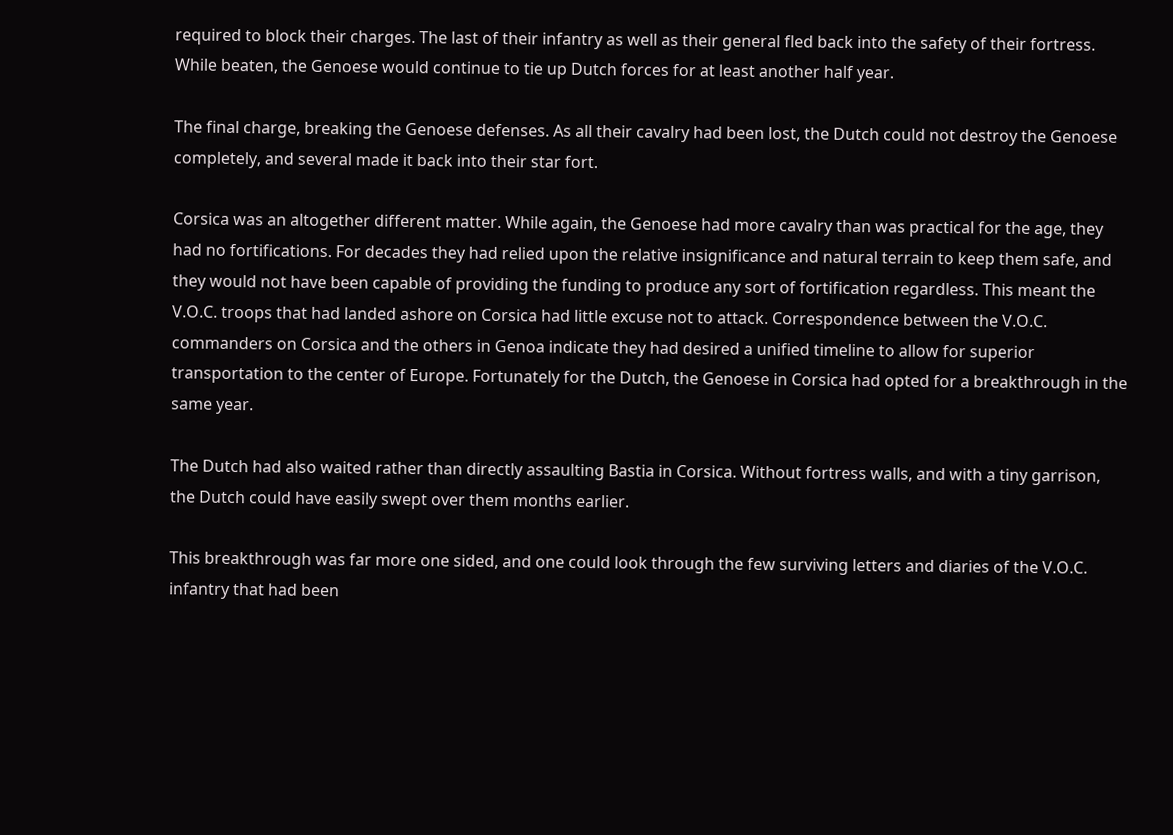required to block their charges. The last of their infantry as well as their general fled back into the safety of their fortress. While beaten, the Genoese would continue to tie up Dutch forces for at least another half year.

The final charge, breaking the Genoese defenses. As all their cavalry had been lost, the Dutch could not destroy the Genoese completely, and several made it back into their star fort.

Corsica was an altogether different matter. While again, the Genoese had more cavalry than was practical for the age, they had no fortifications. For decades they had relied upon the relative insignificance and natural terrain to keep them safe, and they would not have been capable of providing the funding to produce any sort of fortification regardless. This meant the V.O.C. troops that had landed ashore on Corsica had little excuse not to attack. Correspondence between the V.O.C. commanders on Corsica and the others in Genoa indicate they had desired a unified timeline to allow for superior transportation to the center of Europe. Fortunately for the Dutch, the Genoese in Corsica had opted for a breakthrough in the same year.

The Dutch had also waited rather than directly assaulting Bastia in Corsica. Without fortress walls, and with a tiny garrison, the Dutch could have easily swept over them months earlier.

This breakthrough was far more one sided, and one could look through the few surviving letters and diaries of the V.O.C. infantry that had been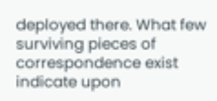deployed there. What few surviving pieces of correspondence exist indicate upon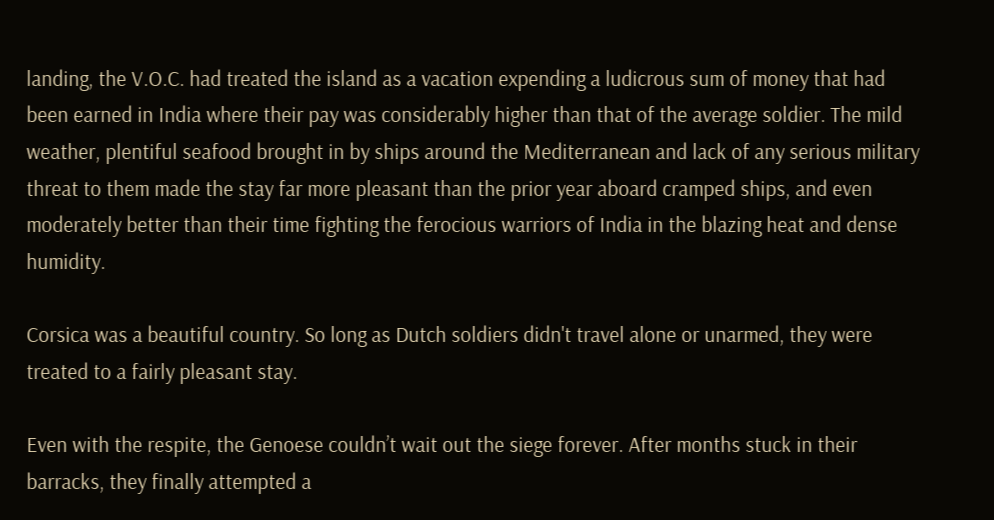landing, the V.O.C. had treated the island as a vacation expending a ludicrous sum of money that had been earned in India where their pay was considerably higher than that of the average soldier. The mild weather, plentiful seafood brought in by ships around the Mediterranean and lack of any serious military threat to them made the stay far more pleasant than the prior year aboard cramped ships, and even moderately better than their time fighting the ferocious warriors of India in the blazing heat and dense humidity.

Corsica was a beautiful country. So long as Dutch soldiers didn't travel alone or unarmed, they were treated to a fairly pleasant stay.

Even with the respite, the Genoese couldn’t wait out the siege forever. After months stuck in their barracks, they finally attempted a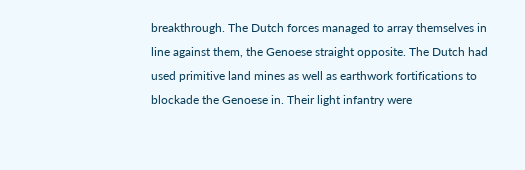breakthrough. The Dutch forces managed to array themselves in line against them, the Genoese straight opposite. The Dutch had used primitive land mines as well as earthwork fortifications to blockade the Genoese in. Their light infantry were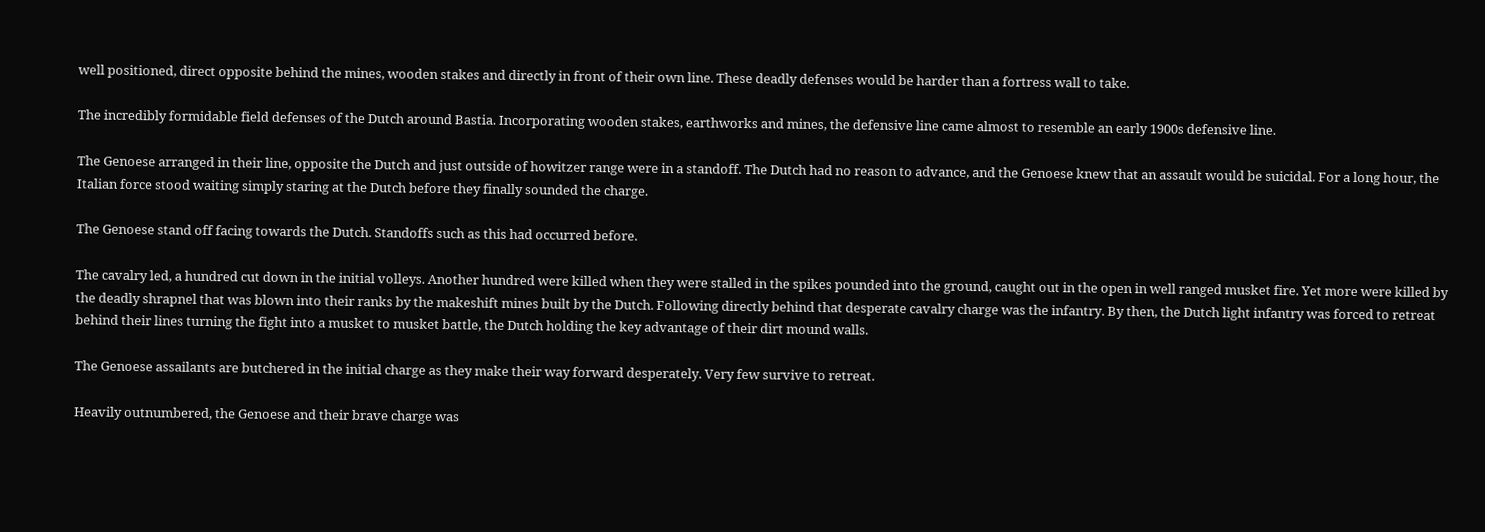well positioned, direct opposite behind the mines, wooden stakes and directly in front of their own line. These deadly defenses would be harder than a fortress wall to take.

The incredibly formidable field defenses of the Dutch around Bastia. Incorporating wooden stakes, earthworks and mines, the defensive line came almost to resemble an early 1900s defensive line.

The Genoese arranged in their line, opposite the Dutch and just outside of howitzer range were in a standoff. The Dutch had no reason to advance, and the Genoese knew that an assault would be suicidal. For a long hour, the Italian force stood waiting simply staring at the Dutch before they finally sounded the charge.

The Genoese stand off facing towards the Dutch. Standoffs such as this had occurred before.

The cavalry led, a hundred cut down in the initial volleys. Another hundred were killed when they were stalled in the spikes pounded into the ground, caught out in the open in well ranged musket fire. Yet more were killed by the deadly shrapnel that was blown into their ranks by the makeshift mines built by the Dutch. Following directly behind that desperate cavalry charge was the infantry. By then, the Dutch light infantry was forced to retreat behind their lines turning the fight into a musket to musket battle, the Dutch holding the key advantage of their dirt mound walls.

The Genoese assailants are butchered in the initial charge as they make their way forward desperately. Very few survive to retreat.

Heavily outnumbered, the Genoese and their brave charge was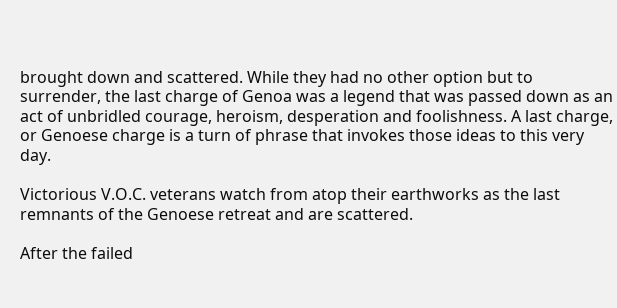brought down and scattered. While they had no other option but to surrender, the last charge of Genoa was a legend that was passed down as an act of unbridled courage, heroism, desperation and foolishness. A last charge, or Genoese charge is a turn of phrase that invokes those ideas to this very day.

Victorious V.O.C. veterans watch from atop their earthworks as the last remnants of the Genoese retreat and are scattered.

After the failed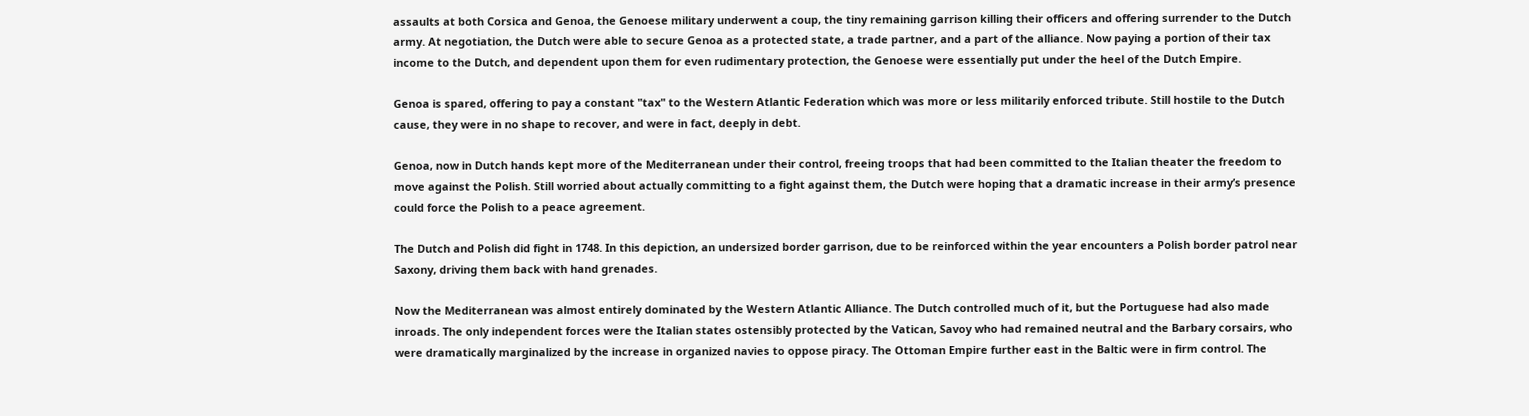assaults at both Corsica and Genoa, the Genoese military underwent a coup, the tiny remaining garrison killing their officers and offering surrender to the Dutch army. At negotiation, the Dutch were able to secure Genoa as a protected state, a trade partner, and a part of the alliance. Now paying a portion of their tax income to the Dutch, and dependent upon them for even rudimentary protection, the Genoese were essentially put under the heel of the Dutch Empire.

Genoa is spared, offering to pay a constant "tax" to the Western Atlantic Federation which was more or less militarily enforced tribute. Still hostile to the Dutch cause, they were in no shape to recover, and were in fact, deeply in debt.

Genoa, now in Dutch hands kept more of the Mediterranean under their control, freeing troops that had been committed to the Italian theater the freedom to move against the Polish. Still worried about actually committing to a fight against them, the Dutch were hoping that a dramatic increase in their army’s presence could force the Polish to a peace agreement.

The Dutch and Polish did fight in 1748. In this depiction, an undersized border garrison, due to be reinforced within the year encounters a Polish border patrol near Saxony, driving them back with hand grenades.

Now the Mediterranean was almost entirely dominated by the Western Atlantic Alliance. The Dutch controlled much of it, but the Portuguese had also made inroads. The only independent forces were the Italian states ostensibly protected by the Vatican, Savoy who had remained neutral and the Barbary corsairs, who were dramatically marginalized by the increase in organized navies to oppose piracy. The Ottoman Empire further east in the Baltic were in firm control. The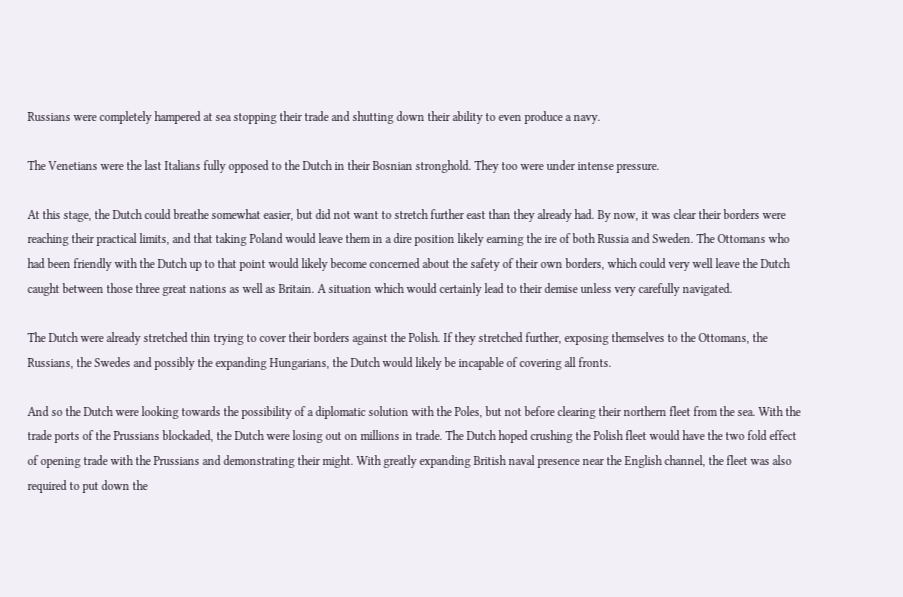Russians were completely hampered at sea stopping their trade and shutting down their ability to even produce a navy.

The Venetians were the last Italians fully opposed to the Dutch in their Bosnian stronghold. They too were under intense pressure.

At this stage, the Dutch could breathe somewhat easier, but did not want to stretch further east than they already had. By now, it was clear their borders were reaching their practical limits, and that taking Poland would leave them in a dire position likely earning the ire of both Russia and Sweden. The Ottomans who had been friendly with the Dutch up to that point would likely become concerned about the safety of their own borders, which could very well leave the Dutch caught between those three great nations as well as Britain. A situation which would certainly lead to their demise unless very carefully navigated.

The Dutch were already stretched thin trying to cover their borders against the Polish. If they stretched further, exposing themselves to the Ottomans, the Russians, the Swedes and possibly the expanding Hungarians, the Dutch would likely be incapable of covering all fronts.

And so the Dutch were looking towards the possibility of a diplomatic solution with the Poles, but not before clearing their northern fleet from the sea. With the trade ports of the Prussians blockaded, the Dutch were losing out on millions in trade. The Dutch hoped crushing the Polish fleet would have the two fold effect of opening trade with the Prussians and demonstrating their might. With greatly expanding British naval presence near the English channel, the fleet was also required to put down the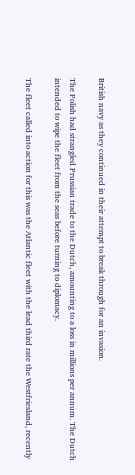British navy as they continued in their attempt to break through for an invasion.

The Polish had strangled Prussian trade to the Dutch, amounting to a loss in millions per annum. The Dutch intended to wipe the fleet from the seas before turning to diplomacy.

The fleet called into action for this was the Atlantic fleet with the lead third rate the Westfriesland, recently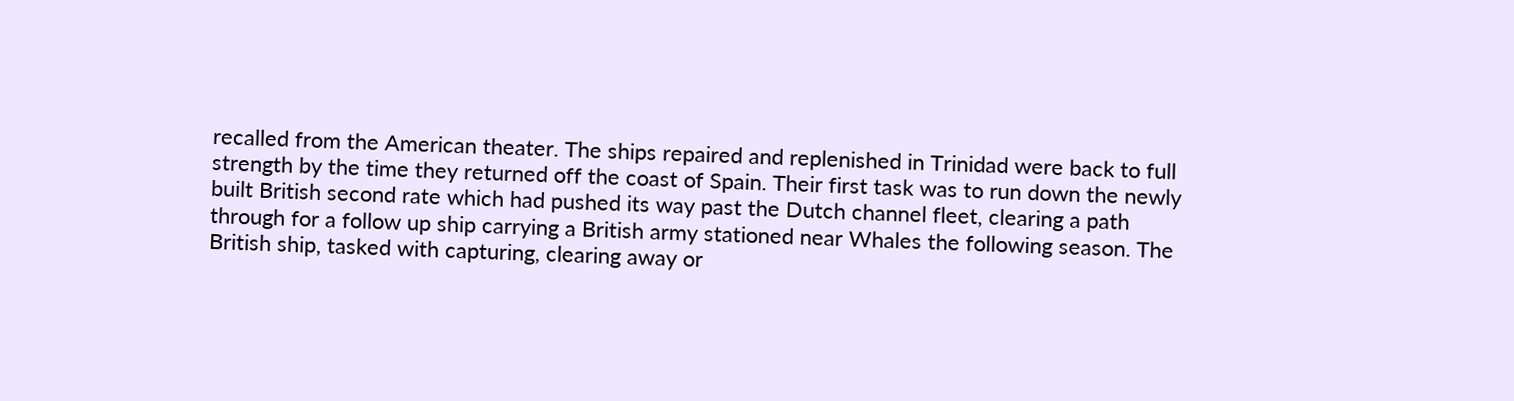recalled from the American theater. The ships repaired and replenished in Trinidad were back to full strength by the time they returned off the coast of Spain. Their first task was to run down the newly built British second rate which had pushed its way past the Dutch channel fleet, clearing a path through for a follow up ship carrying a British army stationed near Whales the following season. The British ship, tasked with capturing, clearing away or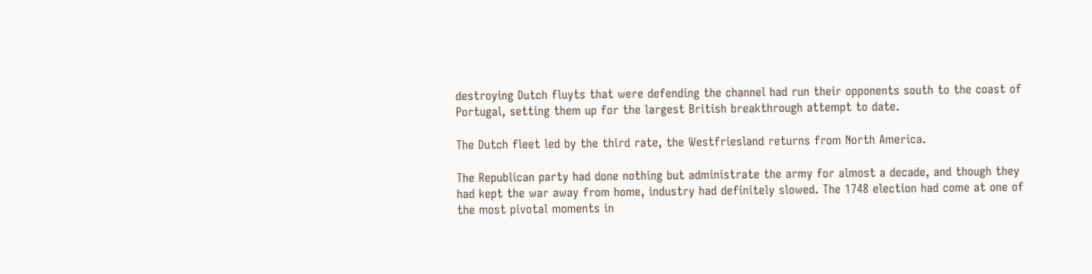destroying Dutch fluyts that were defending the channel had run their opponents south to the coast of Portugal, setting them up for the largest British breakthrough attempt to date.

The Dutch fleet led by the third rate, the Westfriesland returns from North America.

The Republican party had done nothing but administrate the army for almost a decade, and though they had kept the war away from home, industry had definitely slowed. The 1748 election had come at one of the most pivotal moments in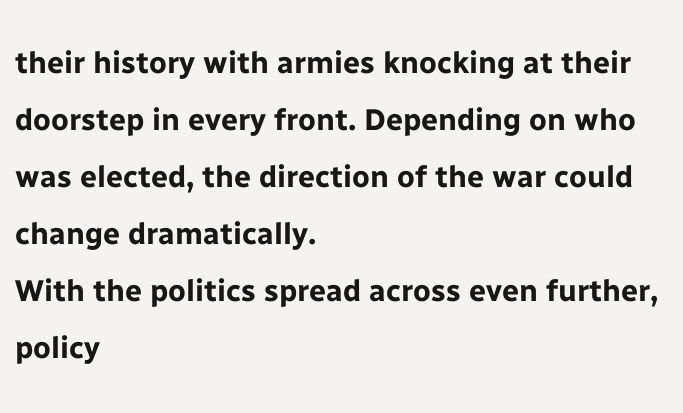their history with armies knocking at their doorstep in every front. Depending on who was elected, the direction of the war could change dramatically.
With the politics spread across even further, policy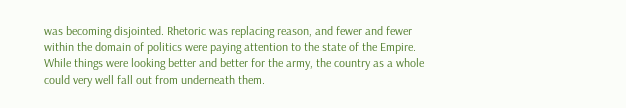was becoming disjointed. Rhetoric was replacing reason, and fewer and fewer within the domain of politics were paying attention to the state of the Empire. While things were looking better and better for the army, the country as a whole could very well fall out from underneath them.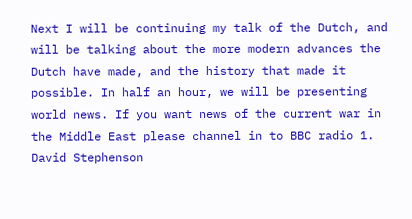Next I will be continuing my talk of the Dutch, and will be talking about the more modern advances the Dutch have made, and the history that made it possible. In half an hour, we will be presenting world news. If you want news of the current war in the Middle East please channel in to BBC radio 1. David Stephenson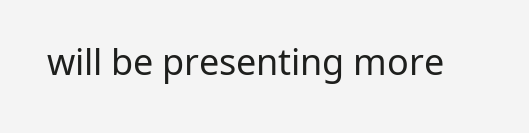will be presenting more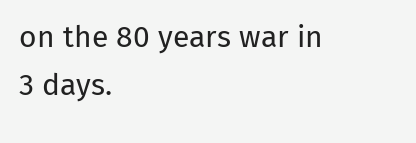on the 80 years war in 3 days.